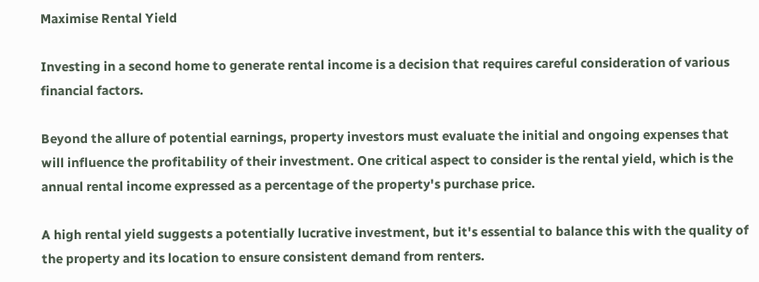Maximise Rental Yield

Investing in a second home to generate rental income is a decision that requires careful consideration of various financial factors.

Beyond the allure of potential earnings, property investors must evaluate the initial and ongoing expenses that will influence the profitability of their investment. One critical aspect to consider is the rental yield, which is the annual rental income expressed as a percentage of the property's purchase price.

A high rental yield suggests a potentially lucrative investment, but it's essential to balance this with the quality of the property and its location to ensure consistent demand from renters.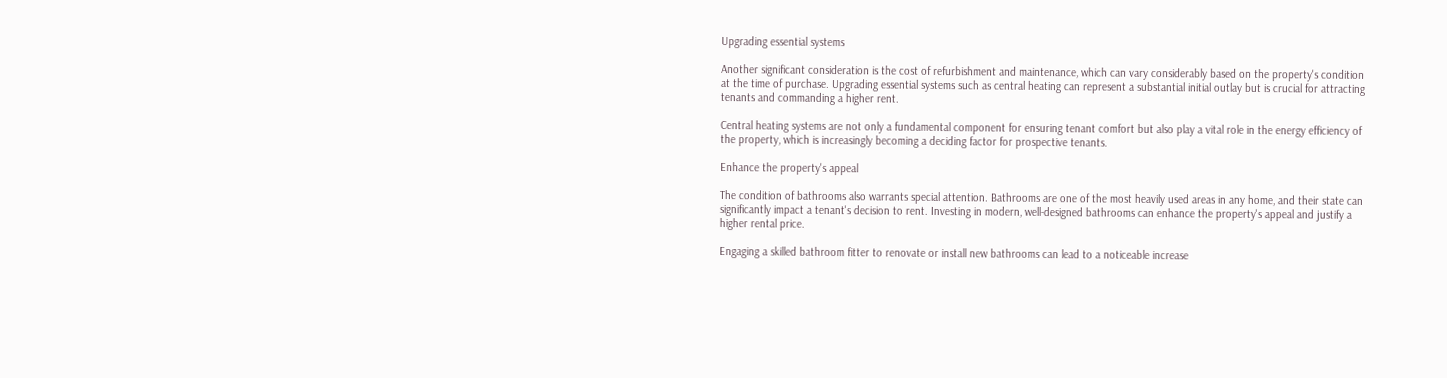Upgrading essential systems

Another significant consideration is the cost of refurbishment and maintenance, which can vary considerably based on the property's condition at the time of purchase. Upgrading essential systems such as central heating can represent a substantial initial outlay but is crucial for attracting tenants and commanding a higher rent.

Central heating systems are not only a fundamental component for ensuring tenant comfort but also play a vital role in the energy efficiency of the property, which is increasingly becoming a deciding factor for prospective tenants.

Enhance the property's appeal

The condition of bathrooms also warrants special attention. Bathrooms are one of the most heavily used areas in any home, and their state can significantly impact a tenant's decision to rent. Investing in modern, well-designed bathrooms can enhance the property's appeal and justify a higher rental price.

Engaging a skilled bathroom fitter to renovate or install new bathrooms can lead to a noticeable increase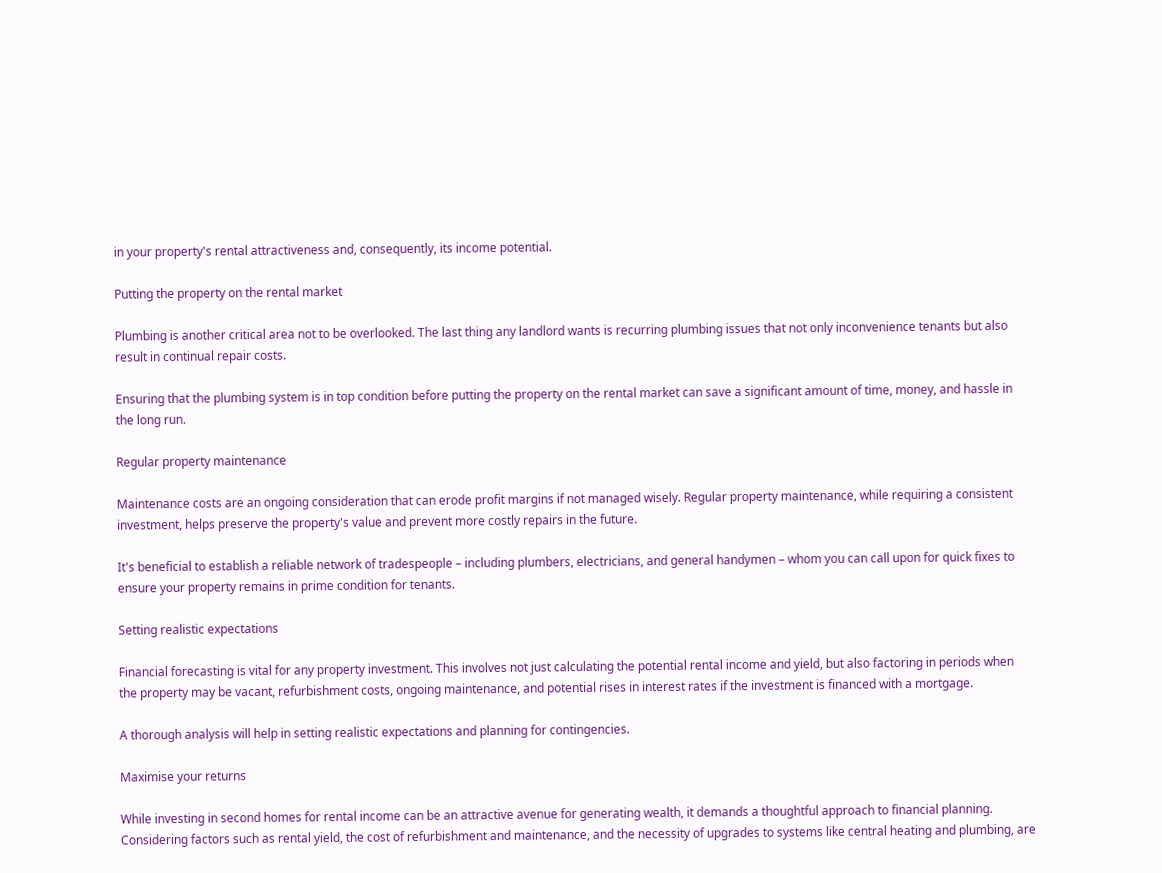in your property's rental attractiveness and, consequently, its income potential.

Putting the property on the rental market

Plumbing is another critical area not to be overlooked. The last thing any landlord wants is recurring plumbing issues that not only inconvenience tenants but also result in continual repair costs.

Ensuring that the plumbing system is in top condition before putting the property on the rental market can save a significant amount of time, money, and hassle in the long run.

Regular property maintenance

Maintenance costs are an ongoing consideration that can erode profit margins if not managed wisely. Regular property maintenance, while requiring a consistent investment, helps preserve the property's value and prevent more costly repairs in the future.

It's beneficial to establish a reliable network of tradespeople – including plumbers, electricians, and general handymen – whom you can call upon for quick fixes to ensure your property remains in prime condition for tenants.

Setting realistic expectations

Financial forecasting is vital for any property investment. This involves not just calculating the potential rental income and yield, but also factoring in periods when the property may be vacant, refurbishment costs, ongoing maintenance, and potential rises in interest rates if the investment is financed with a mortgage.

A thorough analysis will help in setting realistic expectations and planning for contingencies.

Maximise your returns

While investing in second homes for rental income can be an attractive avenue for generating wealth, it demands a thoughtful approach to financial planning. Considering factors such as rental yield, the cost of refurbishment and maintenance, and the necessity of upgrades to systems like central heating and plumbing, are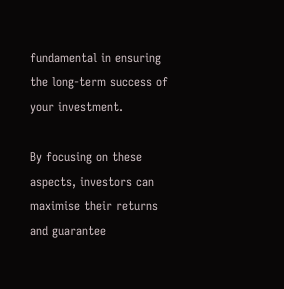fundamental in ensuring the long-term success of your investment.

By focusing on these aspects, investors can maximise their returns and guarantee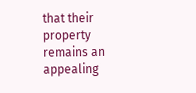that their property remains an appealing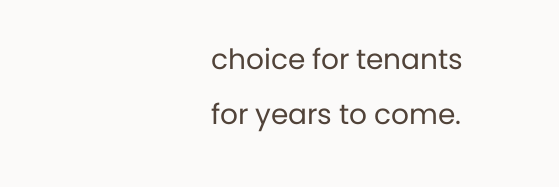choice for tenants for years to come.